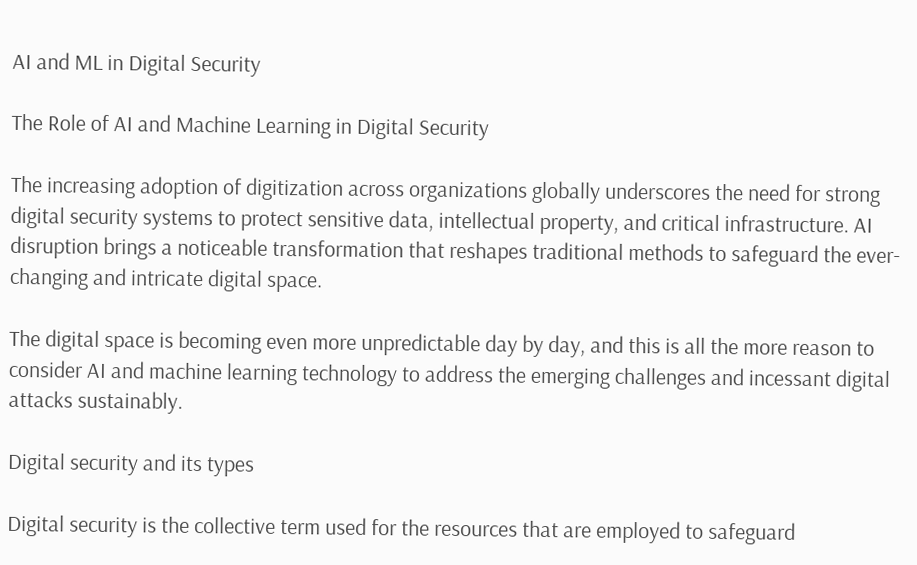AI and ML in Digital Security

The Role of AI and Machine Learning in Digital Security

The increasing adoption of digitization across organizations globally underscores the need for strong digital security systems to protect sensitive data, intellectual property, and critical infrastructure. AI disruption brings a noticeable transformation that reshapes traditional methods to safeguard the ever-changing and intricate digital space.

The digital space is becoming even more unpredictable day by day, and this is all the more reason to consider AI and machine learning technology to address the emerging challenges and incessant digital attacks sustainably.

Digital security and its types

Digital security is the collective term used for the resources that are employed to safeguard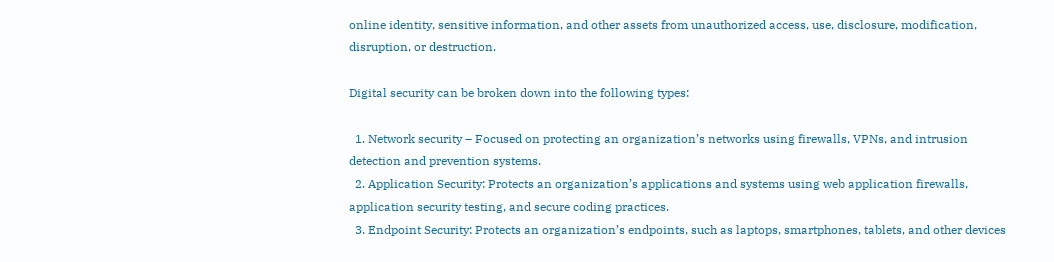online identity, sensitive information, and other assets from unauthorized access, use, disclosure, modification, disruption, or destruction.

Digital security can be broken down into the following types:

  1. Network security – Focused on protecting an organization’s networks using firewalls, VPNs, and intrusion detection and prevention systems.
  2. Application Security: Protects an organization’s applications and systems using web application firewalls, application security testing, and secure coding practices.
  3. Endpoint Security: Protects an organization’s endpoints, such as laptops, smartphones, tablets, and other devices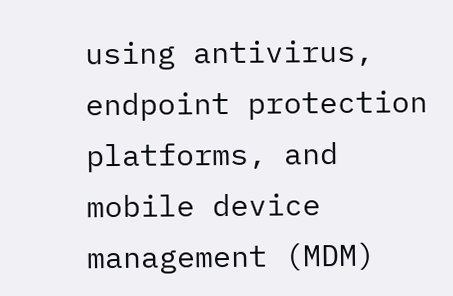using antivirus, endpoint protection platforms, and mobile device management (MDM)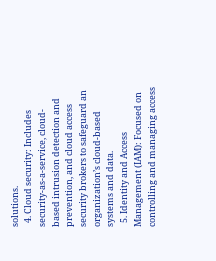solutions.
  4. Cloud security: Includes security-as-a-service, cloud-based intrusion detection and prevention, and cloud access security brokers to safeguard an organization’s cloud-based systems and data.
  5. Identity and Access Management (IAM): Focused on controlling and managing access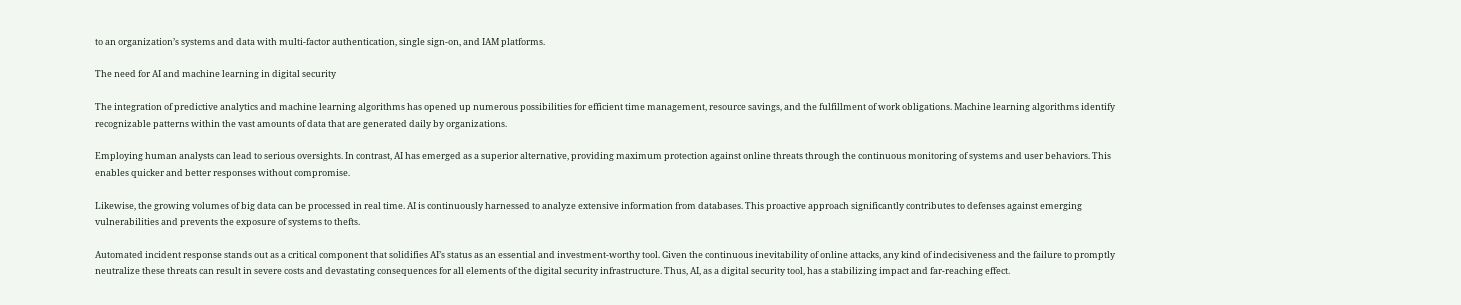to an organization’s systems and data with multi-factor authentication, single sign-on, and IAM platforms.

The need for AI and machine learning in digital security

The integration of predictive analytics and machine learning algorithms has opened up numerous possibilities for efficient time management, resource savings, and the fulfillment of work obligations. Machine learning algorithms identify recognizable patterns within the vast amounts of data that are generated daily by organizations.

Employing human analysts can lead to serious oversights. In contrast, AI has emerged as a superior alternative, providing maximum protection against online threats through the continuous monitoring of systems and user behaviors. This enables quicker and better responses without compromise.

Likewise, the growing volumes of big data can be processed in real time. AI is continuously harnessed to analyze extensive information from databases. This proactive approach significantly contributes to defenses against emerging vulnerabilities and prevents the exposure of systems to thefts.

Automated incident response stands out as a critical component that solidifies AI’s status as an essential and investment-worthy tool. Given the continuous inevitability of online attacks, any kind of indecisiveness and the failure to promptly neutralize these threats can result in severe costs and devastating consequences for all elements of the digital security infrastructure. Thus, AI, as a digital security tool, has a stabilizing impact and far-reaching effect.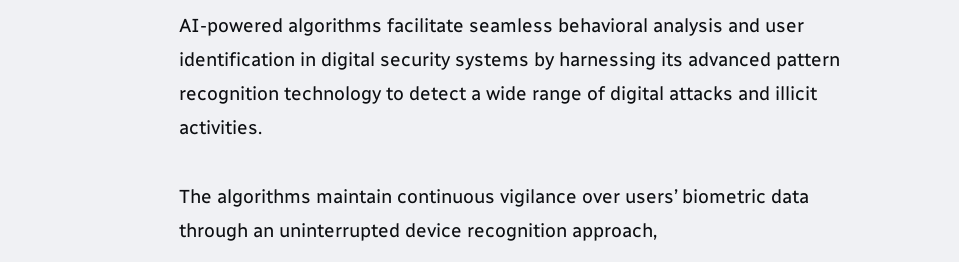AI-powered algorithms facilitate seamless behavioral analysis and user identification in digital security systems by harnessing its advanced pattern recognition technology to detect a wide range of digital attacks and illicit activities.

The algorithms maintain continuous vigilance over users’ biometric data through an uninterrupted device recognition approach,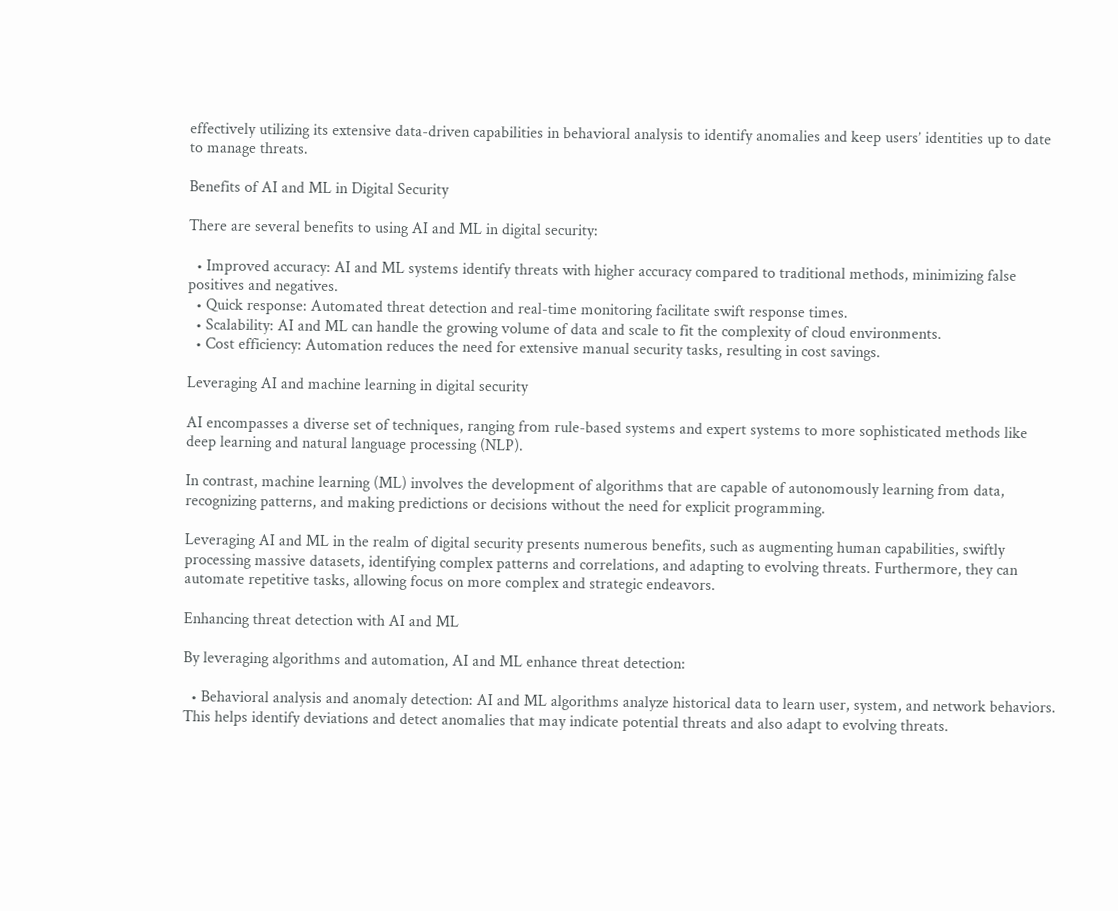effectively utilizing its extensive data-driven capabilities in behavioral analysis to identify anomalies and keep users’ identities up to date to manage threats.

Benefits of AI and ML in Digital Security

There are several benefits to using AI and ML in digital security:

  • Improved accuracy: AI and ML systems identify threats with higher accuracy compared to traditional methods, minimizing false positives and negatives.
  • Quick response: Automated threat detection and real-time monitoring facilitate swift response times.
  • Scalability: AI and ML can handle the growing volume of data and scale to fit the complexity of cloud environments.
  • Cost efficiency: Automation reduces the need for extensive manual security tasks, resulting in cost savings.

Leveraging AI and machine learning in digital security

AI encompasses a diverse set of techniques, ranging from rule-based systems and expert systems to more sophisticated methods like deep learning and natural language processing (NLP).

In contrast, machine learning (ML) involves the development of algorithms that are capable of autonomously learning from data, recognizing patterns, and making predictions or decisions without the need for explicit programming.

Leveraging AI and ML in the realm of digital security presents numerous benefits, such as augmenting human capabilities, swiftly processing massive datasets, identifying complex patterns and correlations, and adapting to evolving threats. Furthermore, they can automate repetitive tasks, allowing focus on more complex and strategic endeavors.

Enhancing threat detection with AI and ML

By leveraging algorithms and automation, AI and ML enhance threat detection:

  • Behavioral analysis and anomaly detection: AI and ML algorithms analyze historical data to learn user, system, and network behaviors. This helps identify deviations and detect anomalies that may indicate potential threats and also adapt to evolving threats.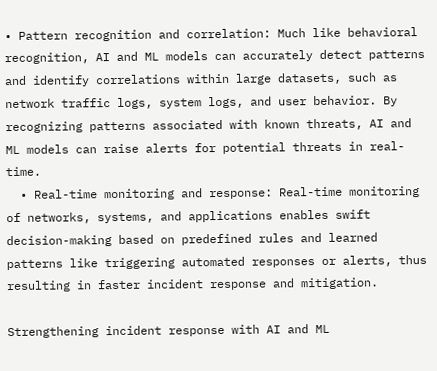• Pattern recognition and correlation: Much like behavioral recognition, AI and ML models can accurately detect patterns and identify correlations within large datasets, such as network traffic logs, system logs, and user behavior. By recognizing patterns associated with known threats, AI and ML models can raise alerts for potential threats in real-time.
  • Real-time monitoring and response: Real-time monitoring of networks, systems, and applications enables swift decision-making based on predefined rules and learned patterns like triggering automated responses or alerts, thus resulting in faster incident response and mitigation.

Strengthening incident response with AI and ML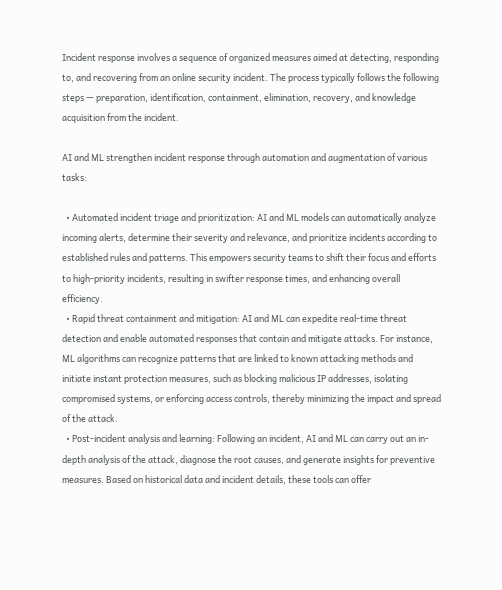Incident response involves a sequence of organized measures aimed at detecting, responding to, and recovering from an online security incident. The process typically follows the following steps — preparation, identification, containment, elimination, recovery, and knowledge acquisition from the incident.

AI and ML strengthen incident response through automation and augmentation of various tasks:

  • Automated incident triage and prioritization: AI and ML models can automatically analyze incoming alerts, determine their severity and relevance, and prioritize incidents according to established rules and patterns. This empowers security teams to shift their focus and efforts to high-priority incidents, resulting in swifter response times, and enhancing overall efficiency.
  • Rapid threat containment and mitigation: AI and ML can expedite real-time threat detection and enable automated responses that contain and mitigate attacks. For instance, ML algorithms can recognize patterns that are linked to known attacking methods and initiate instant protection measures, such as blocking malicious IP addresses, isolating compromised systems, or enforcing access controls, thereby minimizing the impact and spread of the attack.
  • Post-incident analysis and learning: Following an incident, AI and ML can carry out an in-depth analysis of the attack, diagnose the root causes, and generate insights for preventive measures. Based on historical data and incident details, these tools can offer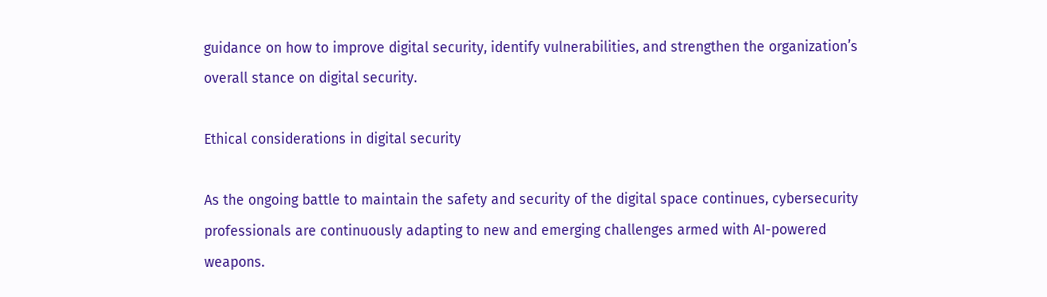guidance on how to improve digital security, identify vulnerabilities, and strengthen the organization’s overall stance on digital security.

Ethical considerations in digital security

As the ongoing battle to maintain the safety and security of the digital space continues, cybersecurity professionals are continuously adapting to new and emerging challenges armed with AI-powered weapons.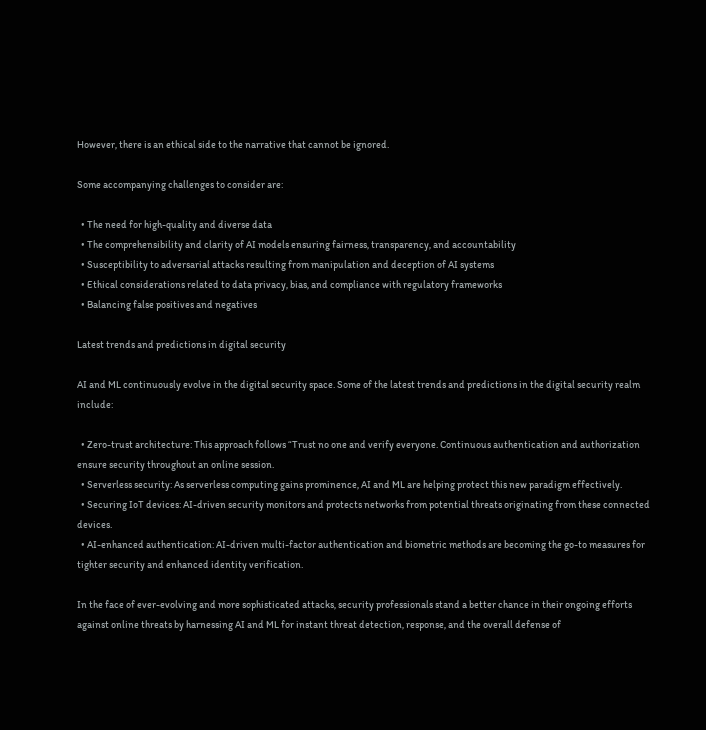However, there is an ethical side to the narrative that cannot be ignored.

Some accompanying challenges to consider are:

  • The need for high-quality and diverse data
  • The comprehensibility and clarity of AI models ensuring fairness, transparency, and accountability
  • Susceptibility to adversarial attacks resulting from manipulation and deception of AI systems
  • Ethical considerations related to data privacy, bias, and compliance with regulatory frameworks
  • Balancing false positives and negatives

Latest trends and predictions in digital security

AI and ML continuously evolve in the digital security space. Some of the latest trends and predictions in the digital security realm include:

  • Zero-trust architecture: This approach follows “Trust no one and verify everyone. Continuous authentication and authorization ensure security throughout an online session.
  • Serverless security: As serverless computing gains prominence, AI and ML are helping protect this new paradigm effectively.
  • Securing IoT devices: AI-driven security monitors and protects networks from potential threats originating from these connected devices.
  • AI-enhanced authentication: AI-driven multi-factor authentication and biometric methods are becoming the go-to measures for tighter security and enhanced identity verification.

In the face of ever-evolving and more sophisticated attacks, security professionals stand a better chance in their ongoing efforts against online threats by harnessing AI and ML for instant threat detection, response, and the overall defense of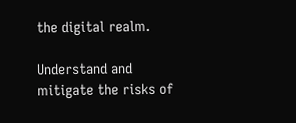the digital realm.

Understand and mitigate the risks of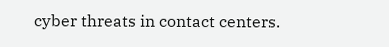cyber threats in contact centers.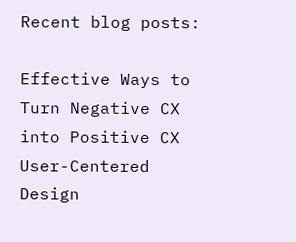Recent blog posts:

Effective Ways to Turn Negative CX into Positive CX
User-Centered Design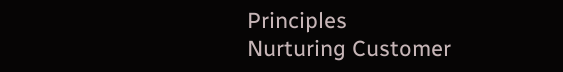Principles
Nurturing Customer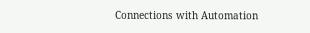Connections with Automation